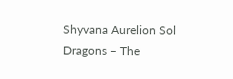Shyvana Aurelion Sol Dragons – The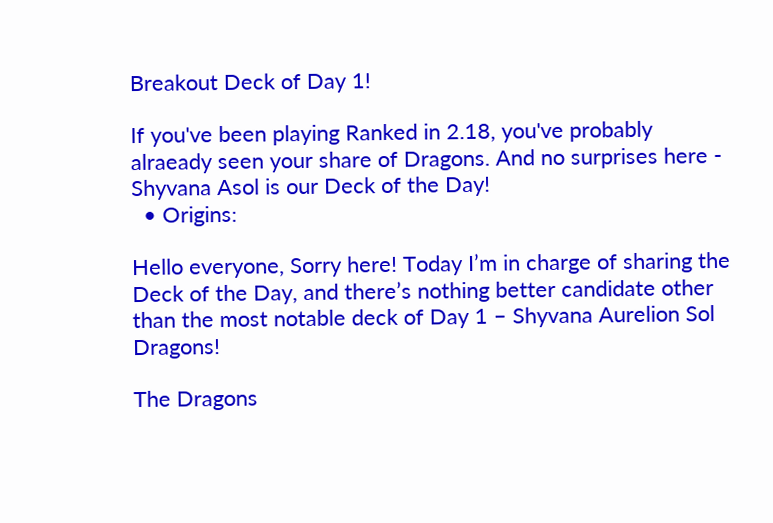Breakout Deck of Day 1!

If you've been playing Ranked in 2.18, you've probably alraeady seen your share of Dragons. And no surprises here - Shyvana Asol is our Deck of the Day!
  • Origins:

Hello everyone, Sorry here! Today I’m in charge of sharing the Deck of the Day, and there’s nothing better candidate other than the most notable deck of Day 1 – Shyvana Aurelion Sol Dragons!

The Dragons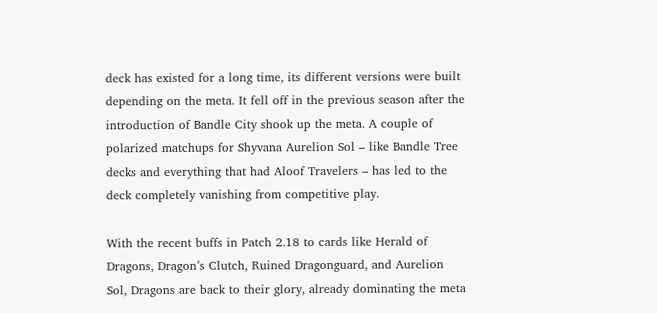deck has existed for a long time, its different versions were built depending on the meta. It fell off in the previous season after the introduction of Bandle City shook up the meta. A couple of polarized matchups for Shyvana Aurelion Sol – like Bandle Tree decks and everything that had Aloof Travelers – has led to the deck completely vanishing from competitive play.

With the recent buffs in Patch 2.18 to cards like Herald of Dragons, Dragon’s Clutch, Ruined Dragonguard, and Aurelion Sol, Dragons are back to their glory, already dominating the meta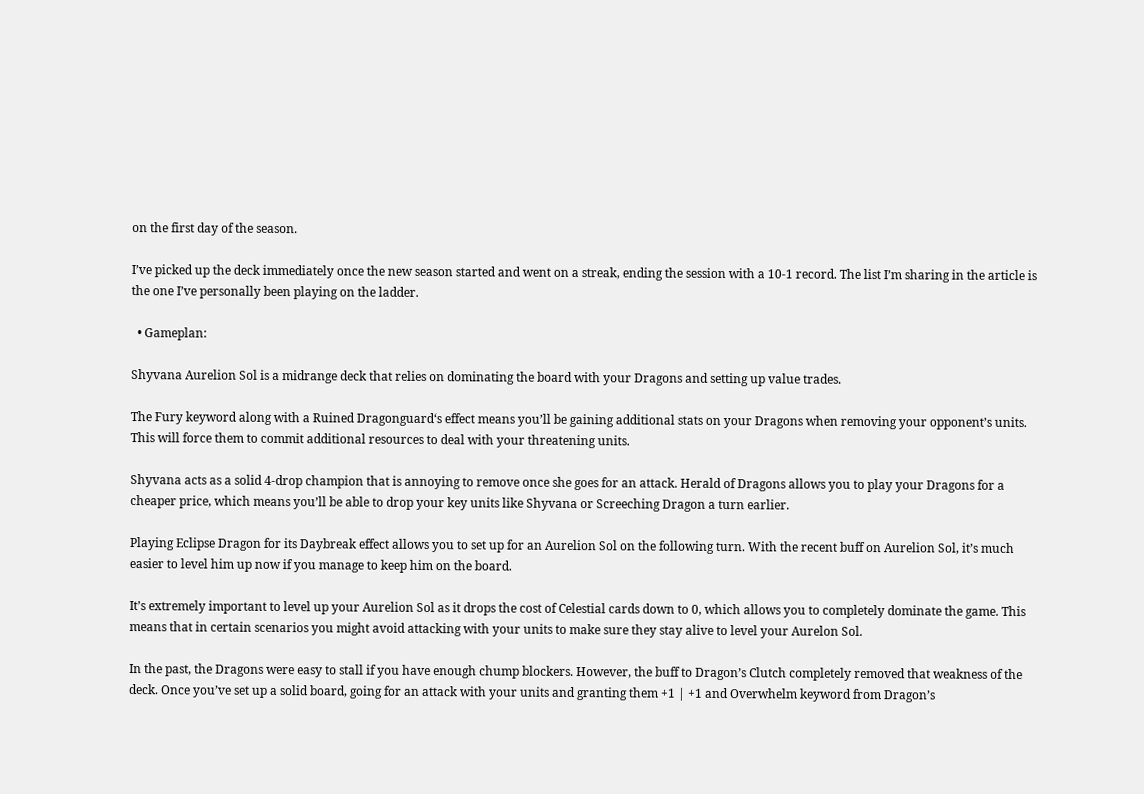on the first day of the season.

I’ve picked up the deck immediately once the new season started and went on a streak, ending the session with a 10-1 record. The list I’m sharing in the article is the one I’ve personally been playing on the ladder.

  • Gameplan:

Shyvana Aurelion Sol is a midrange deck that relies on dominating the board with your Dragons and setting up value trades.

The Fury keyword along with a Ruined Dragonguard‘s effect means you’ll be gaining additional stats on your Dragons when removing your opponent’s units. This will force them to commit additional resources to deal with your threatening units.

Shyvana acts as a solid 4-drop champion that is annoying to remove once she goes for an attack. Herald of Dragons allows you to play your Dragons for a cheaper price, which means you’ll be able to drop your key units like Shyvana or Screeching Dragon a turn earlier.

Playing Eclipse Dragon for its Daybreak effect allows you to set up for an Aurelion Sol on the following turn. With the recent buff on Aurelion Sol, it’s much easier to level him up now if you manage to keep him on the board.

It’s extremely important to level up your Aurelion Sol as it drops the cost of Celestial cards down to 0, which allows you to completely dominate the game. This means that in certain scenarios you might avoid attacking with your units to make sure they stay alive to level your Aurelon Sol.

In the past, the Dragons were easy to stall if you have enough chump blockers. However, the buff to Dragon’s Clutch completely removed that weakness of the deck. Once you’ve set up a solid board, going for an attack with your units and granting them +1 | +1 and Overwhelm keyword from Dragon’s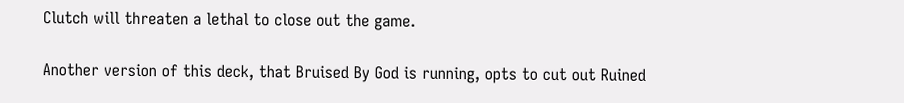Clutch will threaten a lethal to close out the game.

Another version of this deck, that Bruised By God is running, opts to cut out Ruined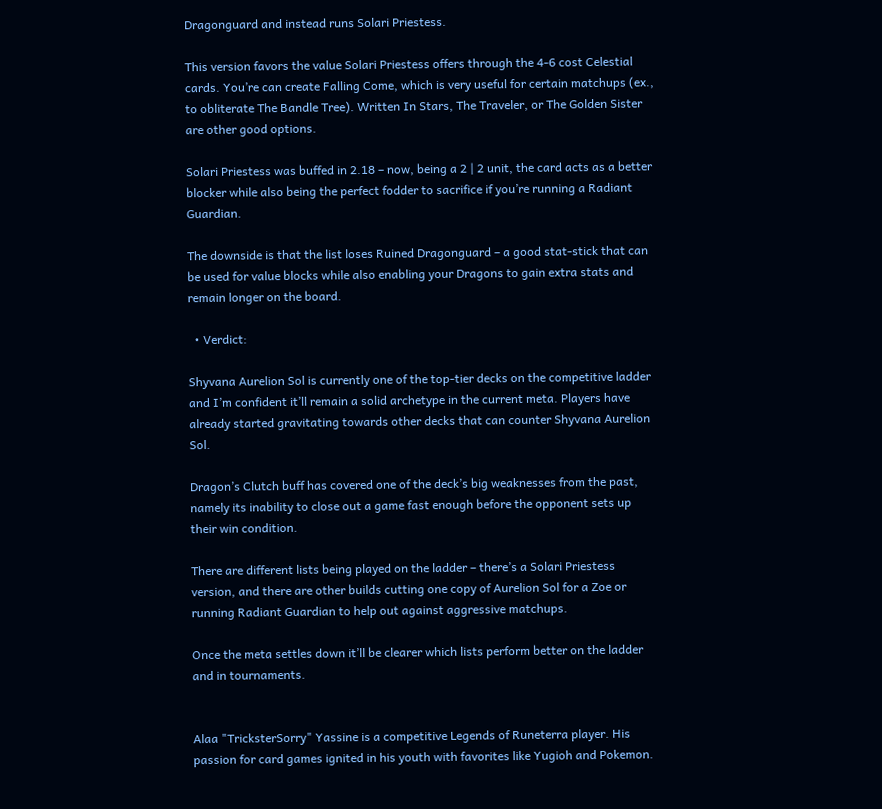Dragonguard and instead runs Solari Priestess.

This version favors the value Solari Priestess offers through the 4-6 cost Celestial cards. You’re can create Falling Come, which is very useful for certain matchups (ex., to obliterate The Bandle Tree). Written In Stars, The Traveler, or The Golden Sister are other good options.

Solari Priestess was buffed in 2.18 – now, being a 2 | 2 unit, the card acts as a better blocker while also being the perfect fodder to sacrifice if you’re running a Radiant Guardian.

The downside is that the list loses Ruined Dragonguard – a good stat-stick that can be used for value blocks while also enabling your Dragons to gain extra stats and remain longer on the board.

  • Verdict:

Shyvana Aurelion Sol is currently one of the top-tier decks on the competitive ladder and I’m confident it’ll remain a solid archetype in the current meta. Players have already started gravitating towards other decks that can counter Shyvana Aurelion Sol.

Dragon’s Clutch buff has covered one of the deck’s big weaknesses from the past, namely its inability to close out a game fast enough before the opponent sets up their win condition.

There are different lists being played on the ladder – there’s a Solari Priestess version, and there are other builds cutting one copy of Aurelion Sol for a Zoe or running Radiant Guardian to help out against aggressive matchups.

Once the meta settles down it’ll be clearer which lists perform better on the ladder and in tournaments.


Alaa "TricksterSorry" Yassine is a competitive Legends of Runeterra player. His passion for card games ignited in his youth with favorites like Yugioh and Pokemon.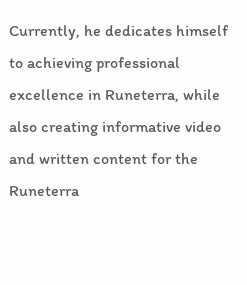Currently, he dedicates himself to achieving professional excellence in Runeterra, while also creating informative video and written content for the Runeterra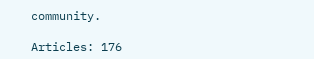community.

Articles: 176